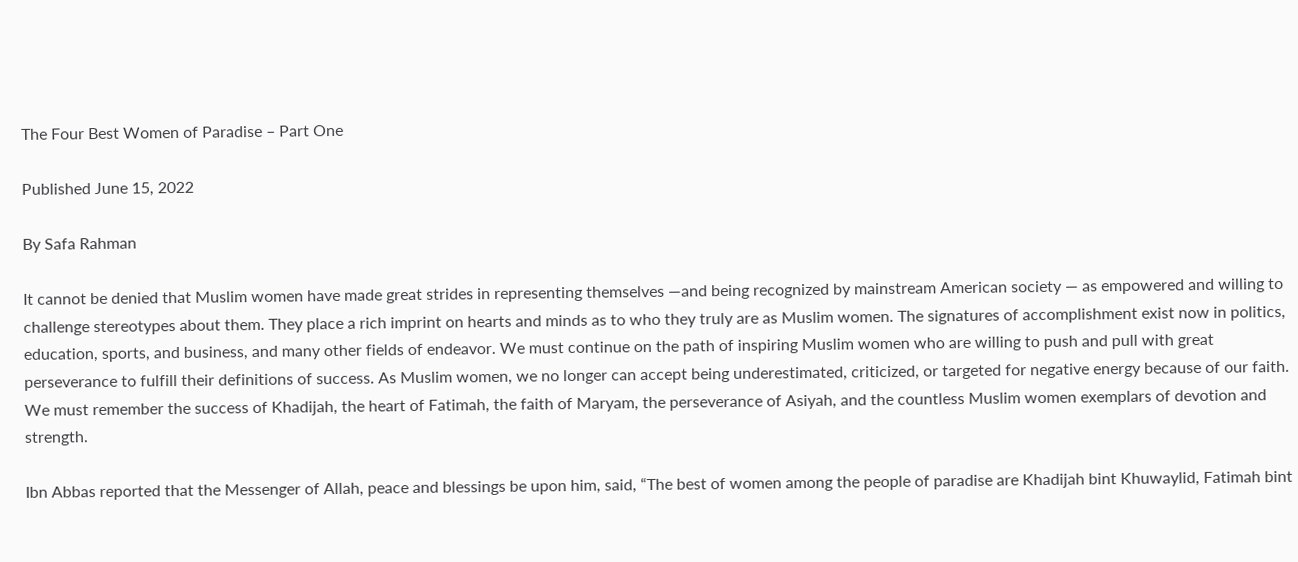The Four Best Women of Paradise – Part One

Published June 15, 2022

By Safa Rahman

It cannot be denied that Muslim women have made great strides in representing themselves —and being recognized by mainstream American society — as empowered and willing to challenge stereotypes about them. They place a rich imprint on hearts and minds as to who they truly are as Muslim women. The signatures of accomplishment exist now in politics, education, sports, and business, and many other fields of endeavor. We must continue on the path of inspiring Muslim women who are willing to push and pull with great perseverance to fulfill their definitions of success. As Muslim women, we no longer can accept being underestimated, criticized, or targeted for negative energy because of our faith. We must remember the success of Khadijah, the heart of Fatimah, the faith of Maryam, the perseverance of Asiyah, and the countless Muslim women exemplars of devotion and strength.

Ibn Abbas reported that the Messenger of Allah, peace and blessings be upon him, said, “The best of women among the people of paradise are Khadijah bint Khuwaylid, Fatimah bint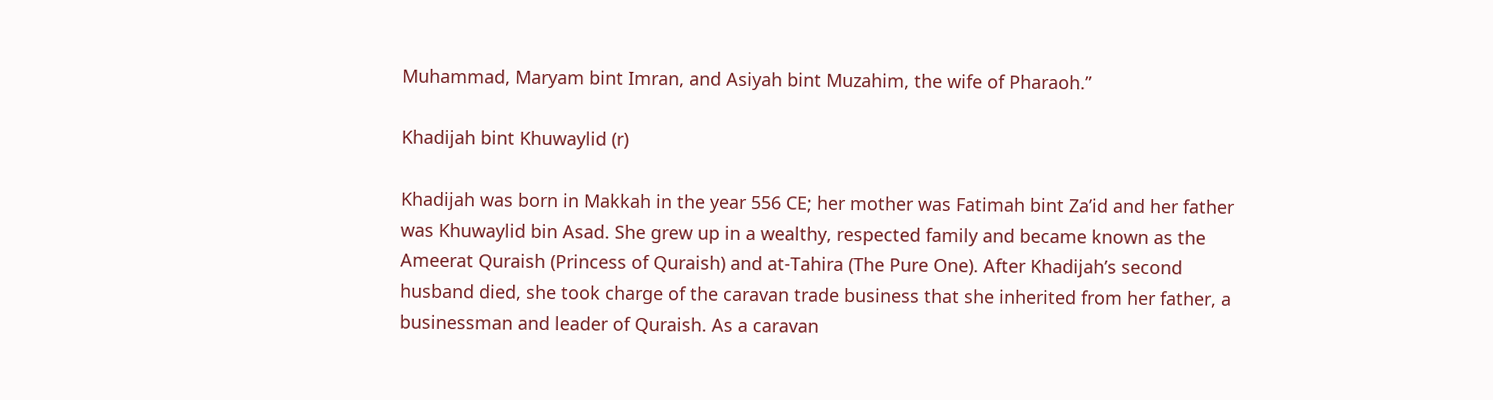Muhammad, Maryam bint Imran, and Asiyah bint Muzahim, the wife of Pharaoh.”

Khadijah bint Khuwaylid (r)

Khadijah was born in Makkah in the year 556 CE; her mother was Fatimah bint Za’id and her father was Khuwaylid bin Asad. She grew up in a wealthy, respected family and became known as the Ameerat Quraish (Princess of Quraish) and at-Tahira (The Pure One). After Khadijah’s second husband died, she took charge of the caravan trade business that she inherited from her father, a businessman and leader of Quraish. As a caravan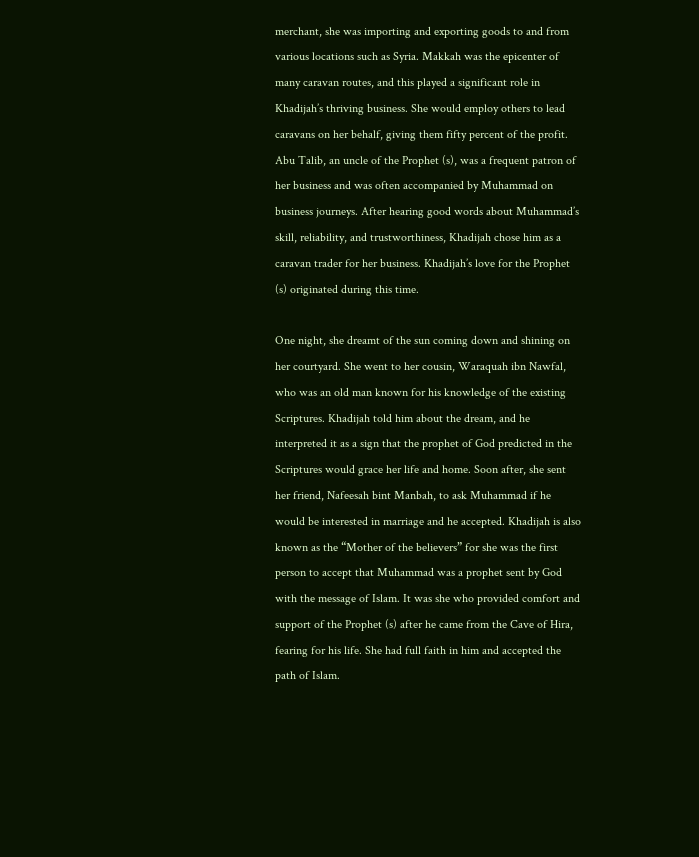merchant, she was importing and exporting goods to and from various locations such as Syria. Makkah was the epicenter of many caravan routes, and this played a significant role in Khadijah’s thriving business. She would employ others to lead caravans on her behalf, giving them fifty percent of the profit. Abu Talib, an uncle of the Prophet (s), was a frequent patron of her business and was often accompanied by Muhammad on business journeys. After hearing good words about Muhammad’s skill, reliability, and trustworthiness, Khadijah chose him as a caravan trader for her business. Khadijah’s love for the Prophet (s) originated during this time.

One night, she dreamt of the sun coming down and shining on her courtyard. She went to her cousin, Waraquah ibn Nawfal, who was an old man known for his knowledge of the existing Scriptures. Khadijah told him about the dream, and he interpreted it as a sign that the prophet of God predicted in the Scriptures would grace her life and home. Soon after, she sent her friend, Nafeesah bint Manbah, to ask Muhammad if he would be interested in marriage and he accepted. Khadijah is also known as the “Mother of the believers” for she was the first person to accept that Muhammad was a prophet sent by God with the message of Islam. It was she who provided comfort and support of the Prophet (s) after he came from the Cave of Hira, fearing for his life. She had full faith in him and accepted the path of Islam.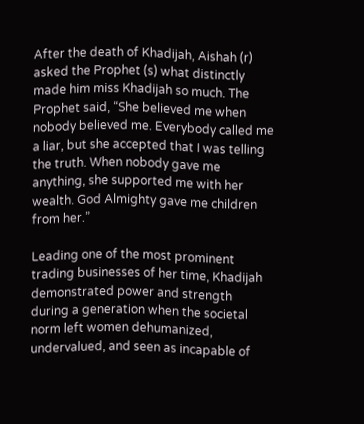After the death of Khadijah, Aishah (r) asked the Prophet (s) what distinctly made him miss Khadijah so much. The Prophet said, “She believed me when nobody believed me. Everybody called me a liar, but she accepted that I was telling the truth. When nobody gave me anything, she supported me with her wealth. God Almighty gave me children from her.”

Leading one of the most prominent trading businesses of her time, Khadijah demonstrated power and strength during a generation when the societal norm left women dehumanized, undervalued, and seen as incapable of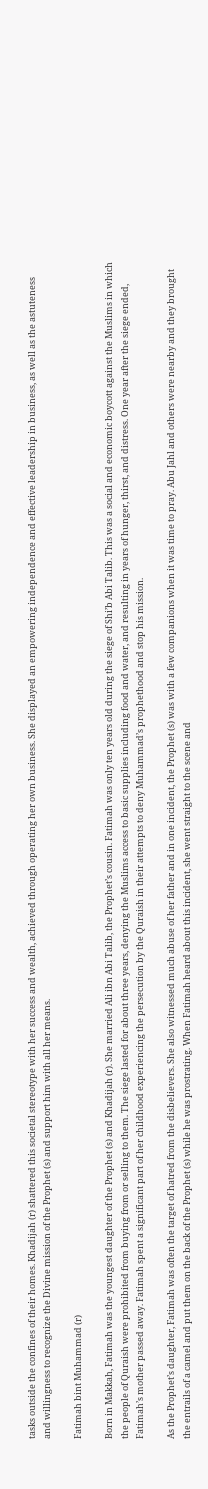tasks outside the confines of their homes. Khadijah (r) shattered this societal stereotype with her success and wealth, achieved through operating her own business. She displayed an empowering independence and effective leadership in business, as well as the astuteness and willingness to recognize the Divine mission of the Prophet (s) and support him with all her means.

Fatimah bint Muhammad (r)

Born in Makkah, Fatimah was the youngest daughter of the Prophet (s) and Khadijah (r). She married Ali ibn Abi Talib, the Prophet’s cousin. Fatimah was only ten years old during the siege of Shi’b Abi Talib. This was a social and economic boycott against the Muslims in which the people of Quraish were prohibited from buying from or selling to them. The siege lasted for about three years, denying the Muslims access to basic supplies including food and water, and resulting in years of hunger, thirst, and distress. One year after the siege ended, Fatimah’s mother passed away. Fatimah spent a significant part of her childhood experiencing the persecution by the Quraish in their attempts to deny Muhammad’s prophethood and stop his mission.

As the Prophet’s daughter, Fatimah was often the target of hatred from the disbelievers. She also witnessed much abuse of her father and in one incident, the Prophet (s) was with a few companions when it was time to pray. Abu Jahl and others were nearby and they brought the entrails of a camel and put them on the back of the Prophet (s) while he was prostrating. When Fatimah heard about this incident, she went straight to the scene and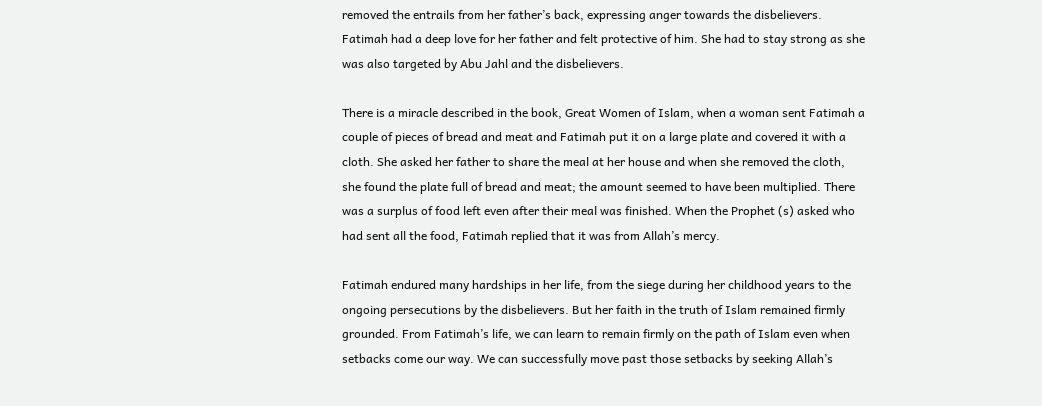removed the entrails from her father’s back, expressing anger towards the disbelievers. Fatimah had a deep love for her father and felt protective of him. She had to stay strong as she was also targeted by Abu Jahl and the disbelievers.

There is a miracle described in the book, Great Women of Islam, when a woman sent Fatimah a couple of pieces of bread and meat and Fatimah put it on a large plate and covered it with a cloth. She asked her father to share the meal at her house and when she removed the cloth, she found the plate full of bread and meat; the amount seemed to have been multiplied. There was a surplus of food left even after their meal was finished. When the Prophet (s) asked who had sent all the food, Fatimah replied that it was from Allah’s mercy.

Fatimah endured many hardships in her life, from the siege during her childhood years to the ongoing persecutions by the disbelievers. But her faith in the truth of Islam remained firmly grounded. From Fatimah’s life, we can learn to remain firmly on the path of Islam even when setbacks come our way. We can successfully move past those setbacks by seeking Allah’s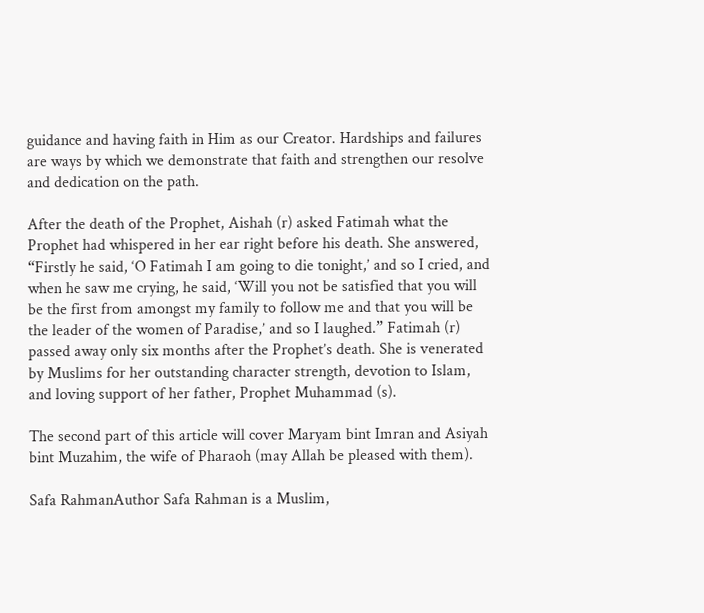guidance and having faith in Him as our Creator. Hardships and failures are ways by which we demonstrate that faith and strengthen our resolve and dedication on the path.

After the death of the Prophet, Aishah (r) asked Fatimah what the Prophet had whispered in her ear right before his death. She answered, “Firstly he said, ‘O Fatimah I am going to die tonight,’ and so I cried, and when he saw me crying, he said, ‘Will you not be satisfied that you will be the first from amongst my family to follow me and that you will be the leader of the women of Paradise,’ and so I laughed.” Fatimah (r) passed away only six months after the Prophet’s death. She is venerated by Muslims for her outstanding character strength, devotion to Islam, and loving support of her father, Prophet Muhammad (s).

The second part of this article will cover Maryam bint Imran and Asiyah bint Muzahim, the wife of Pharaoh (may Allah be pleased with them).

Safa RahmanAuthor Safa Rahman is a Muslim,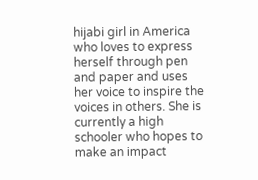hijabi girl in America who loves to express herself through pen and paper and uses her voice to inspire the voices in others. She is currently a high schooler who hopes to make an impact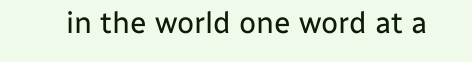in the world one word at a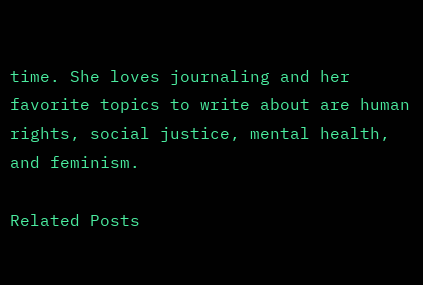time. She loves journaling and her favorite topics to write about are human rights, social justice, mental health, and feminism.

Related Posts